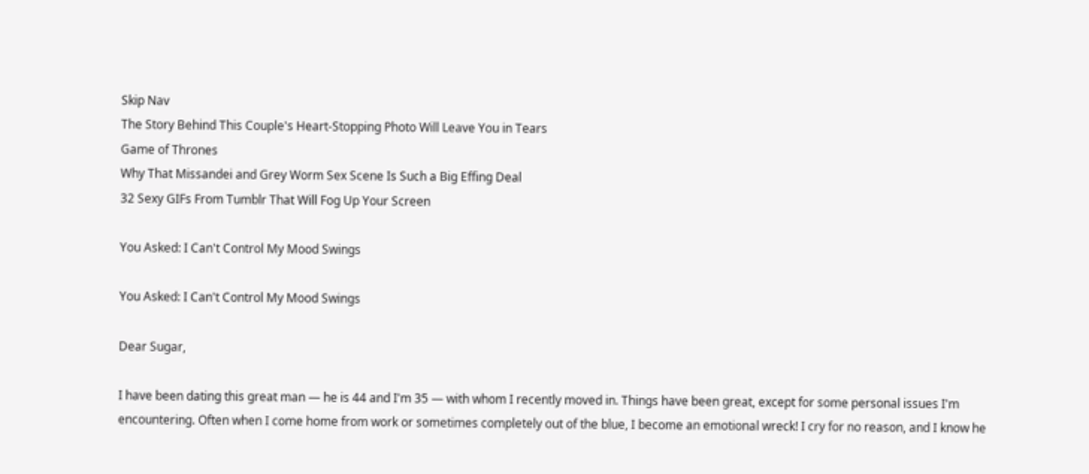Skip Nav
The Story Behind This Couple's Heart-Stopping Photo Will Leave You in Tears
Game of Thrones
Why That Missandei and Grey Worm Sex Scene Is Such a Big Effing Deal
32 Sexy GIFs From Tumblr That Will Fog Up Your Screen

You Asked: I Can't Control My Mood Swings

You Asked: I Can't Control My Mood Swings

Dear Sugar,

I have been dating this great man — he is 44 and I'm 35 — with whom I recently moved in. Things have been great, except for some personal issues I'm encountering. Often when I come home from work or sometimes completely out of the blue, I become an emotional wreck! I cry for no reason, and I know he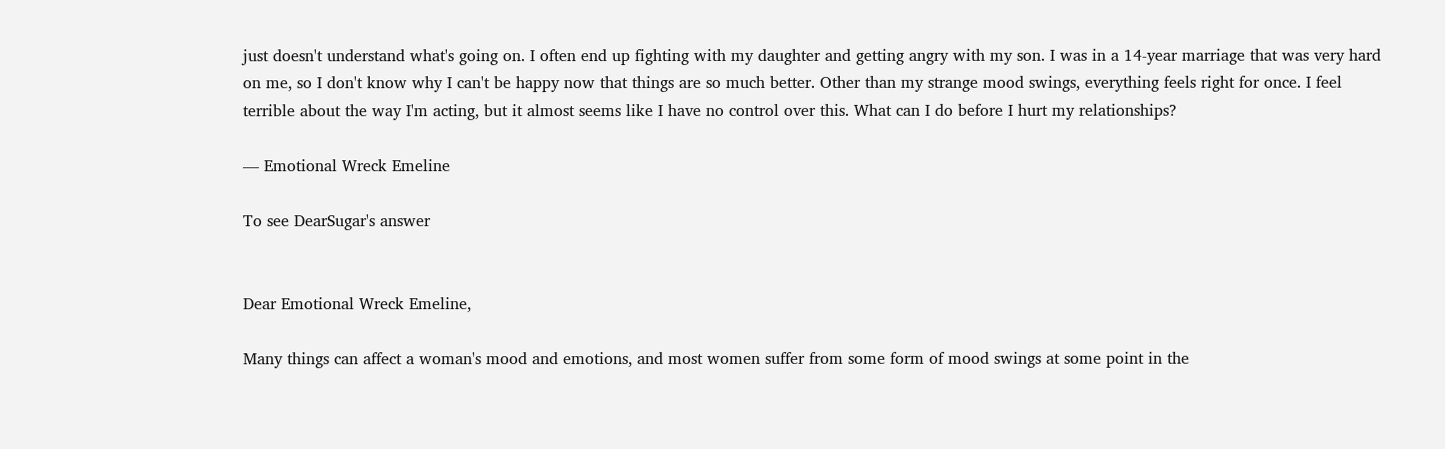just doesn't understand what's going on. I often end up fighting with my daughter and getting angry with my son. I was in a 14-year marriage that was very hard on me, so I don't know why I can't be happy now that things are so much better. Other than my strange mood swings, everything feels right for once. I feel terrible about the way I'm acting, but it almost seems like I have no control over this. What can I do before I hurt my relationships?

— Emotional Wreck Emeline

To see DearSugar's answer


Dear Emotional Wreck Emeline,

Many things can affect a woman's mood and emotions, and most women suffer from some form of mood swings at some point in the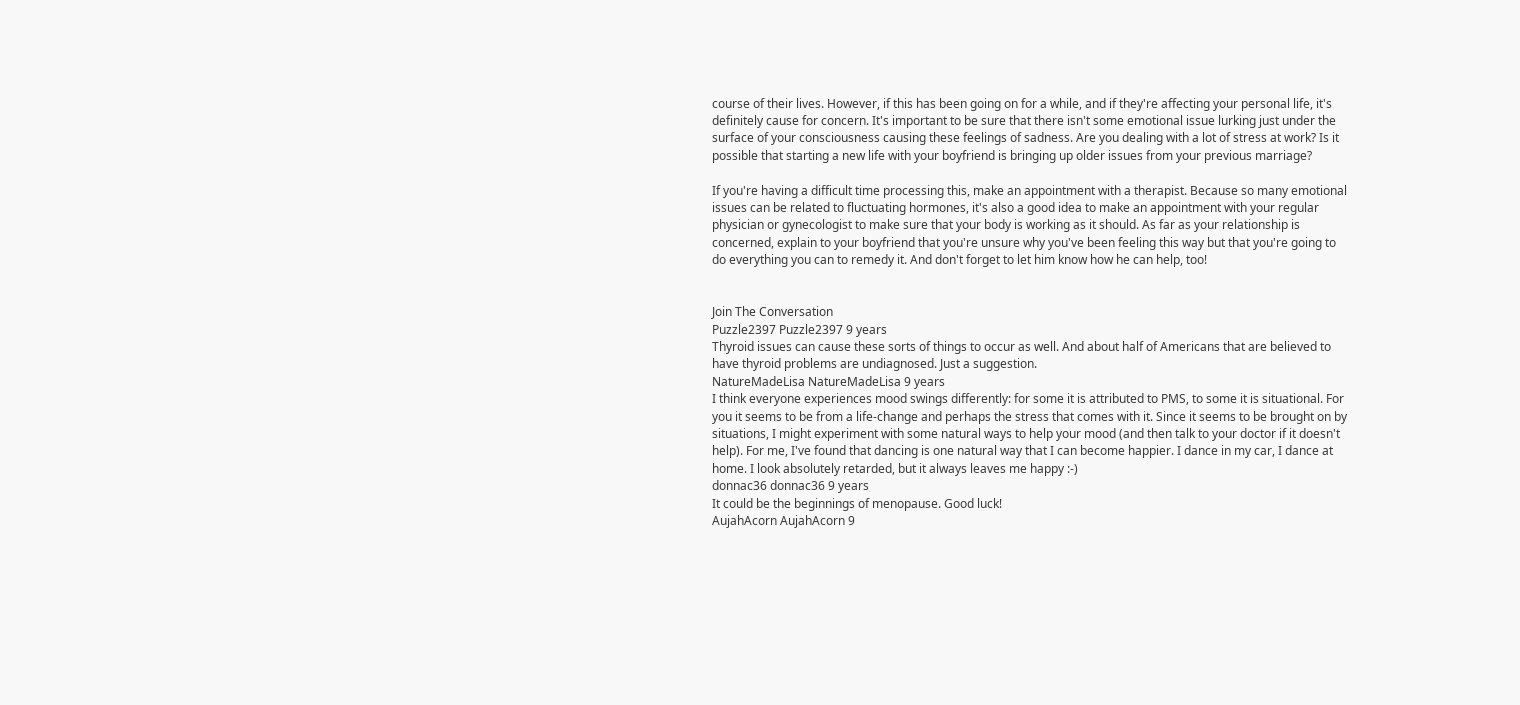course of their lives. However, if this has been going on for a while, and if they're affecting your personal life, it's definitely cause for concern. It's important to be sure that there isn't some emotional issue lurking just under the surface of your consciousness causing these feelings of sadness. Are you dealing with a lot of stress at work? Is it possible that starting a new life with your boyfriend is bringing up older issues from your previous marriage?

If you're having a difficult time processing this, make an appointment with a therapist. Because so many emotional issues can be related to fluctuating hormones, it's also a good idea to make an appointment with your regular physician or gynecologist to make sure that your body is working as it should. As far as your relationship is concerned, explain to your boyfriend that you're unsure why you've been feeling this way but that you're going to do everything you can to remedy it. And don't forget to let him know how he can help, too!


Join The Conversation
Puzzle2397 Puzzle2397 9 years
Thyroid issues can cause these sorts of things to occur as well. And about half of Americans that are believed to have thyroid problems are undiagnosed. Just a suggestion.
NatureMadeLisa NatureMadeLisa 9 years
I think everyone experiences mood swings differently: for some it is attributed to PMS, to some it is situational. For you it seems to be from a life-change and perhaps the stress that comes with it. Since it seems to be brought on by situations, I might experiment with some natural ways to help your mood (and then talk to your doctor if it doesn't help). For me, I've found that dancing is one natural way that I can become happier. I dance in my car, I dance at home. I look absolutely retarded, but it always leaves me happy :-)
donnac36 donnac36 9 years
It could be the beginnings of menopause. Good luck!
AujahAcorn AujahAcorn 9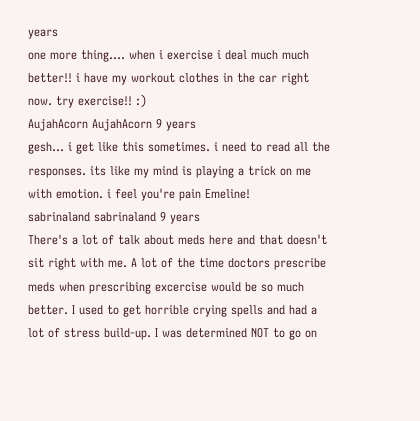years
one more thing.... when i exercise i deal much much better!! i have my workout clothes in the car right now. try exercise!! :)
AujahAcorn AujahAcorn 9 years
gesh... i get like this sometimes. i need to read all the responses. its like my mind is playing a trick on me with emotion. i feel you're pain Emeline!
sabrinaland sabrinaland 9 years
There's a lot of talk about meds here and that doesn't sit right with me. A lot of the time doctors prescribe meds when prescribing excercise would be so much better. I used to get horrible crying spells and had a lot of stress build-up. I was determined NOT to go on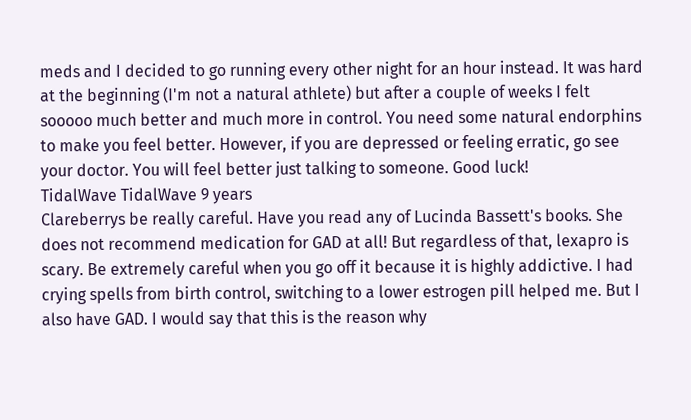meds and I decided to go running every other night for an hour instead. It was hard at the beginning (I'm not a natural athlete) but after a couple of weeks I felt sooooo much better and much more in control. You need some natural endorphins to make you feel better. However, if you are depressed or feeling erratic, go see your doctor. You will feel better just talking to someone. Good luck!
TidalWave TidalWave 9 years
Clareberrys be really careful. Have you read any of Lucinda Bassett's books. She does not recommend medication for GAD at all! But regardless of that, lexapro is scary. Be extremely careful when you go off it because it is highly addictive. I had crying spells from birth control, switching to a lower estrogen pill helped me. But I also have GAD. I would say that this is the reason why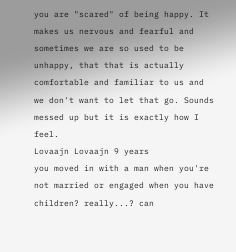you are "scared" of being happy. It makes us nervous and fearful and sometimes we are so used to be unhappy, that that is actually comfortable and familiar to us and we don't want to let that go. Sounds messed up but it is exactly how I feel.
Lovaajn Lovaajn 9 years
you moved in with a man when you're not married or engaged when you have children? really...? can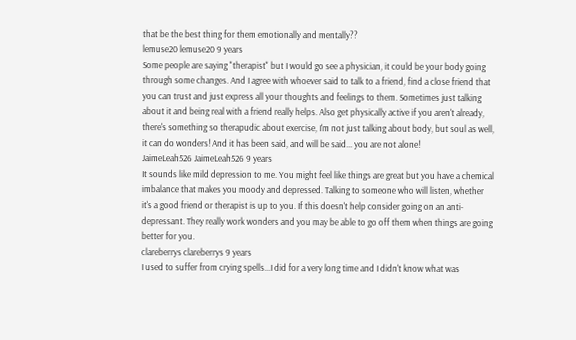that be the best thing for them emotionally and mentally??
lemuse20 lemuse20 9 years
Some people are saying "therapist" but I would go see a physician, it could be your body going through some changes. And I agree with whoever said to talk to a friend, find a close friend that you can trust and just express all your thoughts and feelings to them. Sometimes just talking about it and being real with a friend really helps. Also get physically active if you aren't already, there's something so therapudic about exercise, I'm not just talking about body, but soul as well, it can do wonders! And it has been said, and will be said... you are not alone!
JaimeLeah526 JaimeLeah526 9 years
It sounds like mild depression to me. You might feel like things are great but you have a chemical imbalance that makes you moody and depressed. Talking to someone who will listen, whether it's a good friend or therapist is up to you. If this doesn't help consider going on an anti-depressant. They really work wonders and you may be able to go off them when things are going better for you.
clareberrys clareberrys 9 years
I used to suffer from crying spells...I did for a very long time and I didn't know what was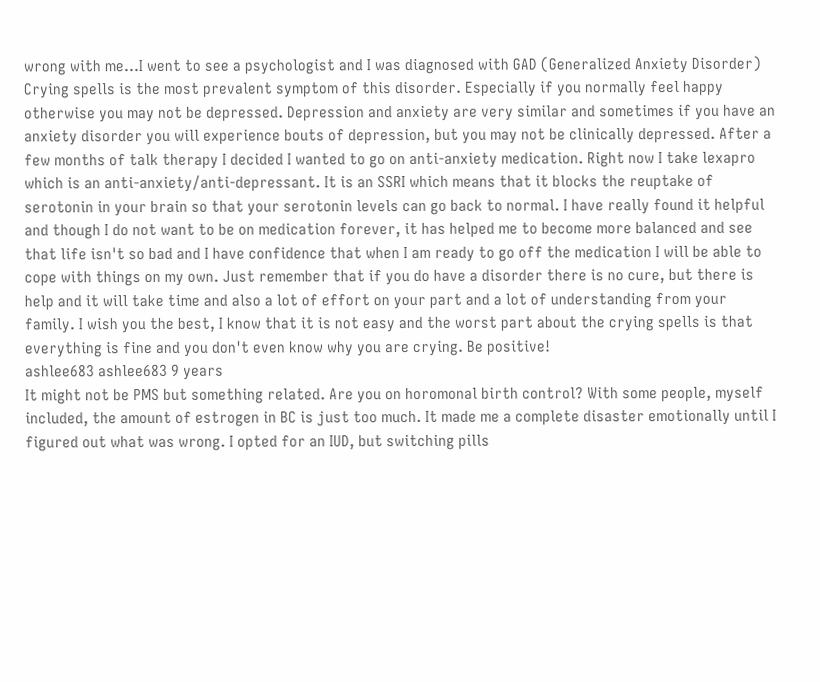wrong with me...I went to see a psychologist and I was diagnosed with GAD (Generalized Anxiety Disorder) Crying spells is the most prevalent symptom of this disorder. Especially if you normally feel happy otherwise you may not be depressed. Depression and anxiety are very similar and sometimes if you have an anxiety disorder you will experience bouts of depression, but you may not be clinically depressed. After a few months of talk therapy I decided I wanted to go on anti-anxiety medication. Right now I take lexapro which is an anti-anxiety/anti-depressant. It is an SSRI which means that it blocks the reuptake of serotonin in your brain so that your serotonin levels can go back to normal. I have really found it helpful and though I do not want to be on medication forever, it has helped me to become more balanced and see that life isn't so bad and I have confidence that when I am ready to go off the medication I will be able to cope with things on my own. Just remember that if you do have a disorder there is no cure, but there is help and it will take time and also a lot of effort on your part and a lot of understanding from your family. I wish you the best, I know that it is not easy and the worst part about the crying spells is that everything is fine and you don't even know why you are crying. Be positive!
ashlee683 ashlee683 9 years
It might not be PMS but something related. Are you on horomonal birth control? With some people, myself included, the amount of estrogen in BC is just too much. It made me a complete disaster emotionally until I figured out what was wrong. I opted for an IUD, but switching pills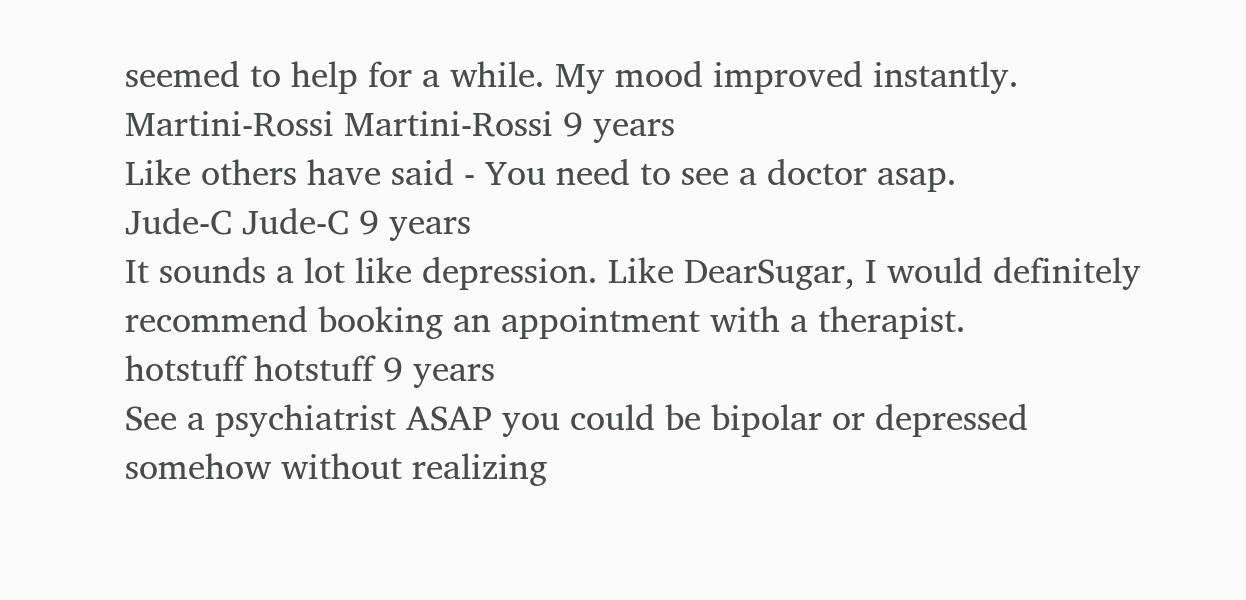seemed to help for a while. My mood improved instantly.
Martini-Rossi Martini-Rossi 9 years
Like others have said - You need to see a doctor asap.
Jude-C Jude-C 9 years
It sounds a lot like depression. Like DearSugar, I would definitely recommend booking an appointment with a therapist.
hotstuff hotstuff 9 years
See a psychiatrist ASAP you could be bipolar or depressed somehow without realizing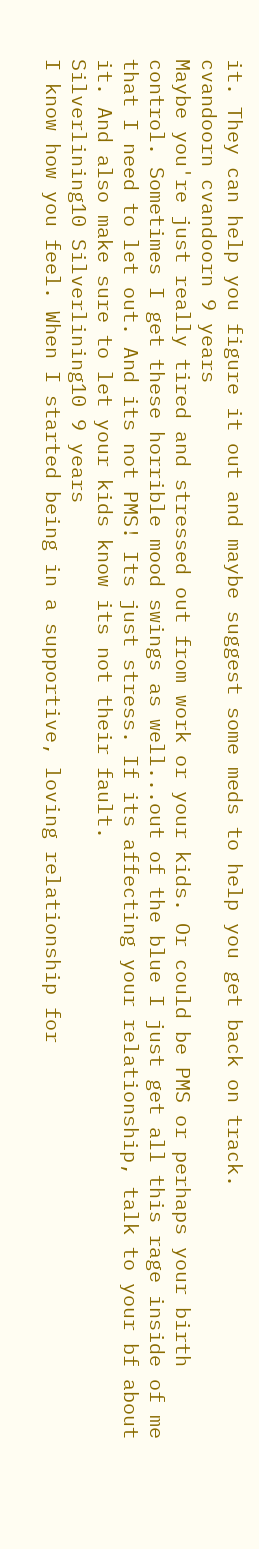it. They can help you figure it out and maybe suggest some meds to help you get back on track.
cvandoorn cvandoorn 9 years
Maybe you're just really tired and stressed out from work or your kids. Or could be PMS or perhaps your birth control. Sometimes I get these horrible mood swings as well...out of the blue I just get all this rage inside of me that I need to let out. And its not PMS! Its just stress. If its affecting your relationship, talk to your bf about it. And also make sure to let your kids know its not their fault.
Silverlining10 Silverlining10 9 years
I know how you feel. When I started being in a supportive, loving relationship for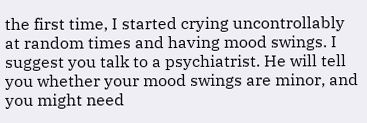the first time, I started crying uncontrollably at random times and having mood swings. I suggest you talk to a psychiatrist. He will tell you whether your mood swings are minor, and you might need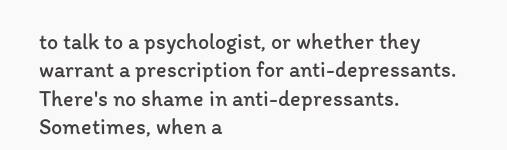to talk to a psychologist, or whether they warrant a prescription for anti-depressants. There's no shame in anti-depressants. Sometimes, when a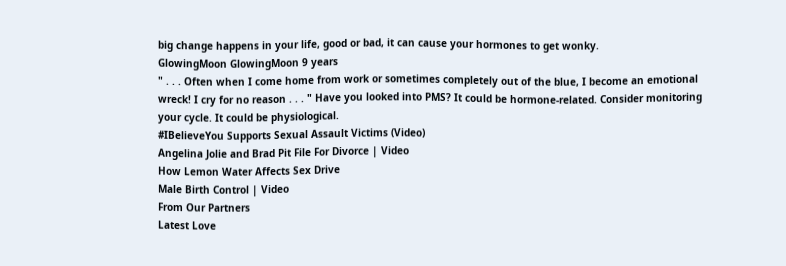big change happens in your life, good or bad, it can cause your hormones to get wonky.
GlowingMoon GlowingMoon 9 years
" . . . Often when I come home from work or sometimes completely out of the blue, I become an emotional wreck! I cry for no reason . . . " Have you looked into PMS? It could be hormone-related. Consider monitoring your cycle. It could be physiological.
#IBelieveYou Supports Sexual Assault Victims (Video)
Angelina Jolie and Brad Pit File For Divorce | Video
How Lemon Water Affects Sex Drive
Male Birth Control | Video
From Our Partners
Latest Love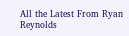All the Latest From Ryan Reynolds